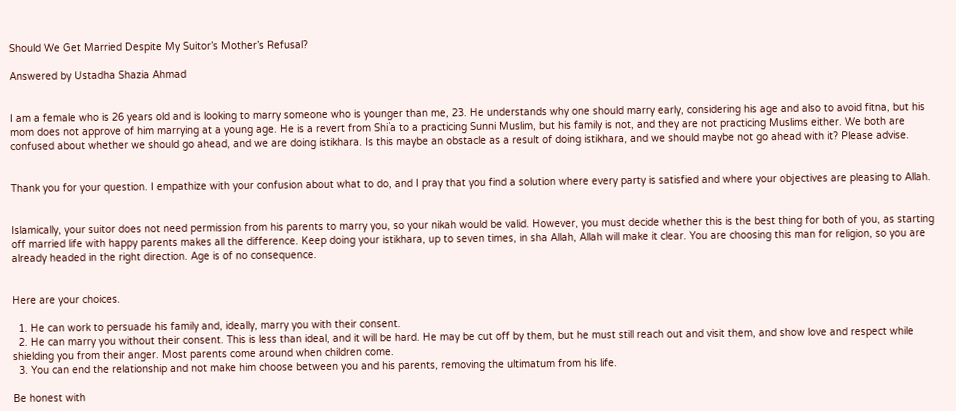Should We Get Married Despite My Suitor’s Mother’s Refusal?

Answered by Ustadha Shazia Ahmad


I am a female who is 26 years old and is looking to marry someone who is younger than me, 23. He understands why one should marry early, considering his age and also to avoid fitna, but his mom does not approve of him marrying at a young age. He is a revert from Shi`a to a practicing Sunni Muslim, but his family is not, and they are not practicing Muslims either. We both are confused about whether we should go ahead, and we are doing istikhara. Is this maybe an obstacle as a result of doing istikhara, and we should maybe not go ahead with it? Please advise.


Thank you for your question. I empathize with your confusion about what to do, and I pray that you find a solution where every party is satisfied and where your objectives are pleasing to Allah.


Islamically, your suitor does not need permission from his parents to marry you, so your nikah would be valid. However, you must decide whether this is the best thing for both of you, as starting off married life with happy parents makes all the difference. Keep doing your istikhara, up to seven times, in sha Allah, Allah will make it clear. You are choosing this man for religion, so you are already headed in the right direction. Age is of no consequence.


Here are your choices.

  1. He can work to persuade his family and, ideally, marry you with their consent.
  2. He can marry you without their consent. This is less than ideal, and it will be hard. He may be cut off by them, but he must still reach out and visit them, and show love and respect while shielding you from their anger. Most parents come around when children come.
  3. You can end the relationship and not make him choose between you and his parents, removing the ultimatum from his life.

Be honest with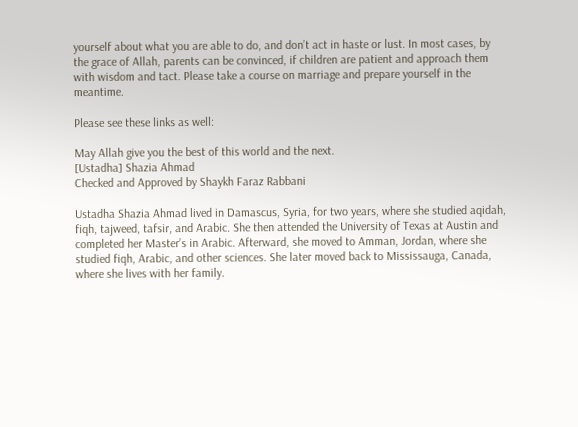yourself about what you are able to do, and don’t act in haste or lust. In most cases, by the grace of Allah, parents can be convinced, if children are patient and approach them with wisdom and tact. Please take a course on marriage and prepare yourself in the meantime.

Please see these links as well:

May Allah give you the best of this world and the next.
[Ustadha] Shazia Ahmad
Checked and Approved by Shaykh Faraz Rabbani

Ustadha Shazia Ahmad lived in Damascus, Syria, for two years, where she studied aqidah, fiqh, tajweed, tafsir, and Arabic. She then attended the University of Texas at Austin and completed her Master’s in Arabic. Afterward, she moved to Amman, Jordan, where she studied fiqh, Arabic, and other sciences. She later moved back to Mississauga, Canada, where she lives with her family.